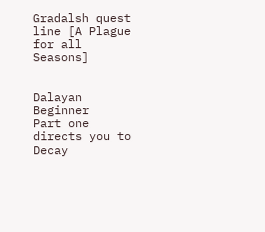Gradalsh quest line [A Plague for all Seasons]


Dalayan Beginner
Part one directs you to Decay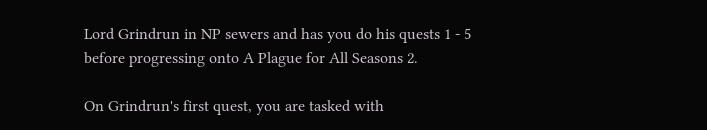Lord Grindrun in NP sewers and has you do his quests 1 - 5 before progressing onto A Plague for All Seasons 2.

On Grindrun's first quest, you are tasked with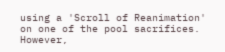using a 'Scroll of Reanimation' on one of the pool sacrifices. However,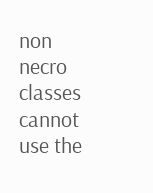non necro classes cannot use the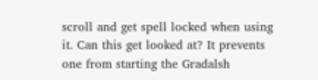scroll and get spell locked when using it. Can this get looked at? It prevents one from starting the Gradalsh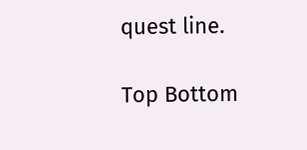quest line.

Top Bottom